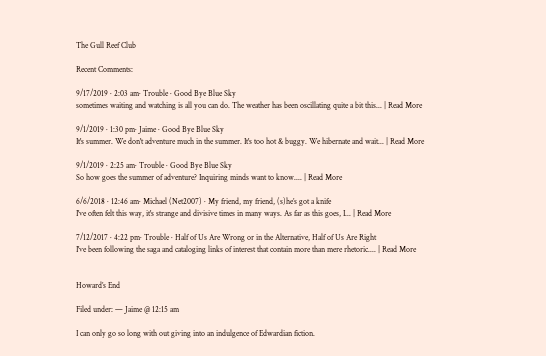The Gull Reef Club

Recent Comments:

9/17/2019 · 2:03 am· Trouble · Good Bye Blue Sky
sometimes waiting and watching is all you can do. The weather has been oscillating quite a bit this... | Read More

9/1/2019 · 1:30 pm· Jaime · Good Bye Blue Sky
It's summer. We don't adventure much in the summer. It's too hot & buggy. We hibernate and wait... | Read More

9/1/2019 · 2:25 am· Trouble · Good Bye Blue Sky
So how goes the summer of adventure? Inquiring minds want to know.... | Read More

6/6/2018 · 12:46 am· Michael (Net2007) · My friend, my friend, (s)he’s got a knife
I've often felt this way, it's strange and divisive times in many ways. As far as this goes, I... | Read More

7/12/2017 · 4:22 pm· Trouble · Half of Us Are Wrong or in the Alternative, Half of Us Are Right
I've been following the saga and cataloging links of interest that contain more than mere rhetoric.... | Read More


Howard’s End

Filed under: — Jaime @ 12:15 am

I can only go so long with out giving into an indulgence of Edwardian fiction.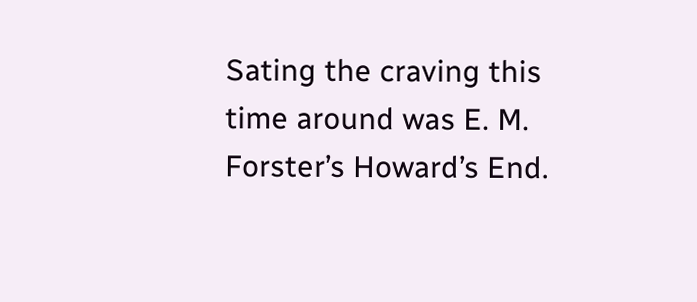Sating the craving this time around was E. M. Forster’s Howard’s End.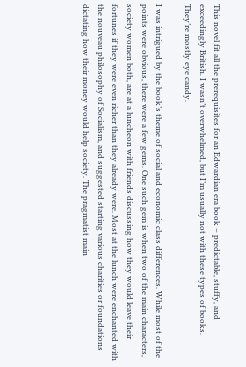This novel fit all the prerequisites for an Edwardian era book – predictable, stuffy, and exceedingly British. I wasn’t overwhelmed, but I’m usually not with these types of books. They’re mostly eye candy.

I was intrigued by the book’s theme of social and economic class differences. While most of the points were obvious, there were a few gems. One such gem is when two of the main characters, society women both, are at a luncheon with friends discussing how they would leave their fortunes if they were even richer than they already were. Most at the lunch were enchanted with the nouveau philosophy of Socialism, and suggested starting various charities or foundations dictating how their money would help society. The pragmatist main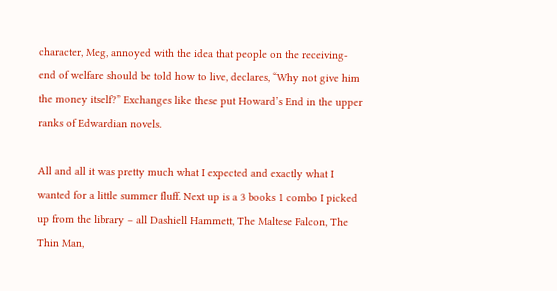character, Meg, annoyed with the idea that people on the receiving-end of welfare should be told how to live, declares, “Why not give him the money itself?” Exchanges like these put Howard’s End in the upper ranks of Edwardian novels.

All and all it was pretty much what I expected and exactly what I wanted for a little summer fluff. Next up is a 3 books 1 combo I picked up from the library – all Dashiell Hammett, The Maltese Falcon, The Thin Man,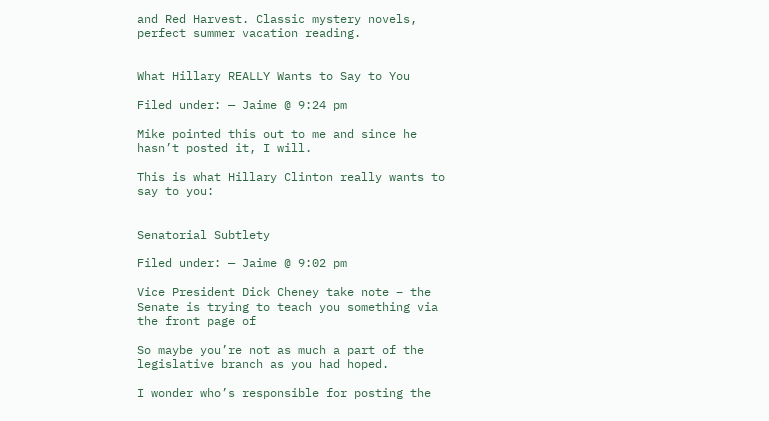and Red Harvest. Classic mystery novels, perfect summer vacation reading.


What Hillary REALLY Wants to Say to You

Filed under: — Jaime @ 9:24 pm

Mike pointed this out to me and since he hasn’t posted it, I will.

This is what Hillary Clinton really wants to say to you:


Senatorial Subtlety

Filed under: — Jaime @ 9:02 pm

Vice President Dick Cheney take note – the Senate is trying to teach you something via the front page of

So maybe you’re not as much a part of the legislative branch as you had hoped.

I wonder who’s responsible for posting the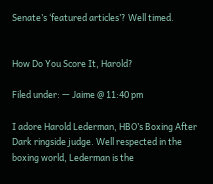Senate’s ‘featured articles’? Well timed.


How Do You Score It, Harold?

Filed under: — Jaime @ 11:40 pm

I adore Harold Lederman, HBO’s Boxing After Dark ringside judge. Well respected in the boxing world, Lederman is the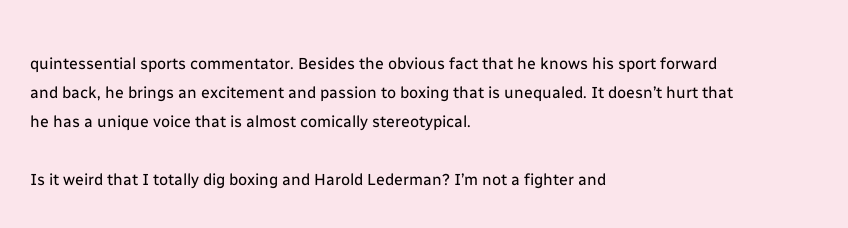quintessential sports commentator. Besides the obvious fact that he knows his sport forward and back, he brings an excitement and passion to boxing that is unequaled. It doesn’t hurt that he has a unique voice that is almost comically stereotypical.

Is it weird that I totally dig boxing and Harold Lederman? I’m not a fighter and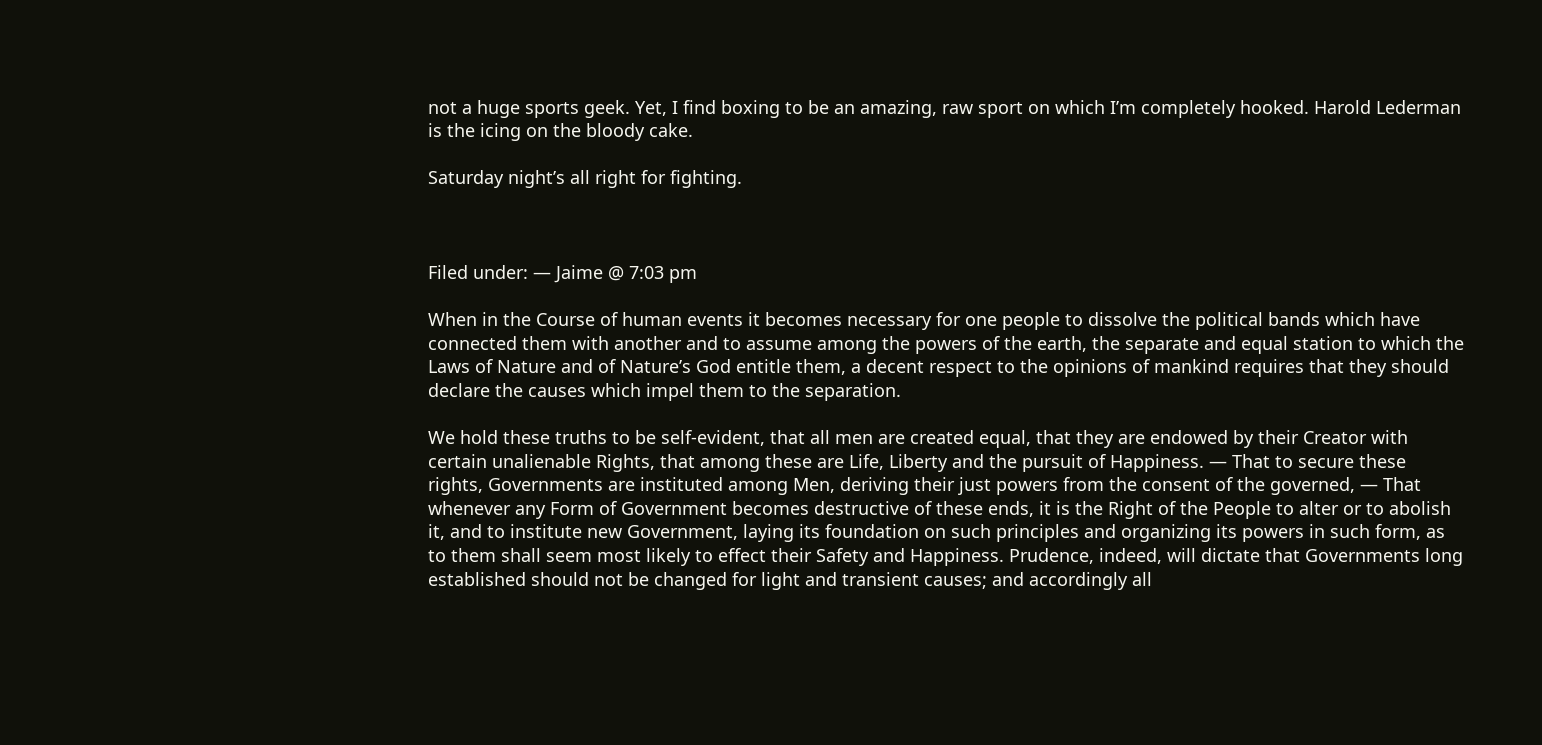not a huge sports geek. Yet, I find boxing to be an amazing, raw sport on which I’m completely hooked. Harold Lederman is the icing on the bloody cake.

Saturday night’s all right for fighting.



Filed under: — Jaime @ 7:03 pm

When in the Course of human events it becomes necessary for one people to dissolve the political bands which have connected them with another and to assume among the powers of the earth, the separate and equal station to which the Laws of Nature and of Nature’s God entitle them, a decent respect to the opinions of mankind requires that they should declare the causes which impel them to the separation.

We hold these truths to be self-evident, that all men are created equal, that they are endowed by their Creator with certain unalienable Rights, that among these are Life, Liberty and the pursuit of Happiness. — That to secure these rights, Governments are instituted among Men, deriving their just powers from the consent of the governed, — That whenever any Form of Government becomes destructive of these ends, it is the Right of the People to alter or to abolish it, and to institute new Government, laying its foundation on such principles and organizing its powers in such form, as to them shall seem most likely to effect their Safety and Happiness. Prudence, indeed, will dictate that Governments long established should not be changed for light and transient causes; and accordingly all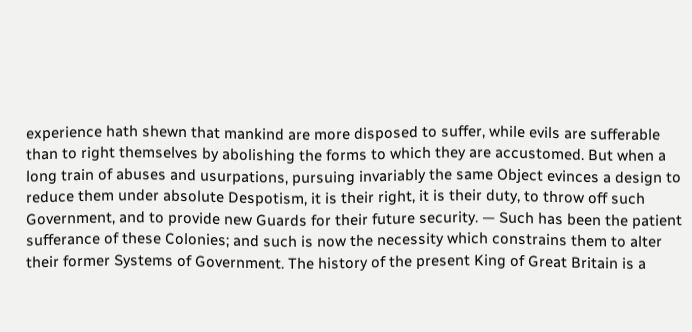experience hath shewn that mankind are more disposed to suffer, while evils are sufferable than to right themselves by abolishing the forms to which they are accustomed. But when a long train of abuses and usurpations, pursuing invariably the same Object evinces a design to reduce them under absolute Despotism, it is their right, it is their duty, to throw off such Government, and to provide new Guards for their future security. — Such has been the patient sufferance of these Colonies; and such is now the necessity which constrains them to alter their former Systems of Government. The history of the present King of Great Britain is a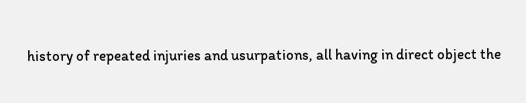history of repeated injuries and usurpations, all having in direct object the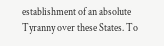establishment of an absolute Tyranny over these States. To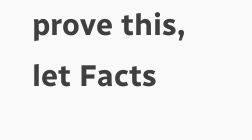prove this, let Facts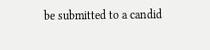be submitted to a candid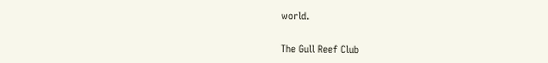world.


The Gull Reef Club